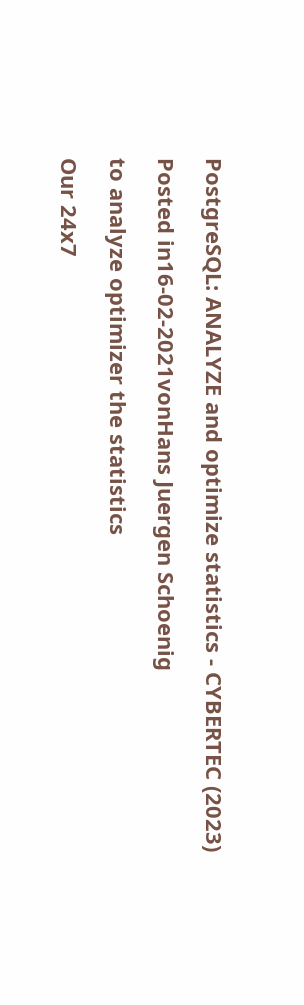PostgreSQL: ANALYZE and optimize statistics - CYBERTEC (2023)

Posted in16-02-2021vonHans Juergen Schoenig

to analyze optimizer the statistics

Our 24x7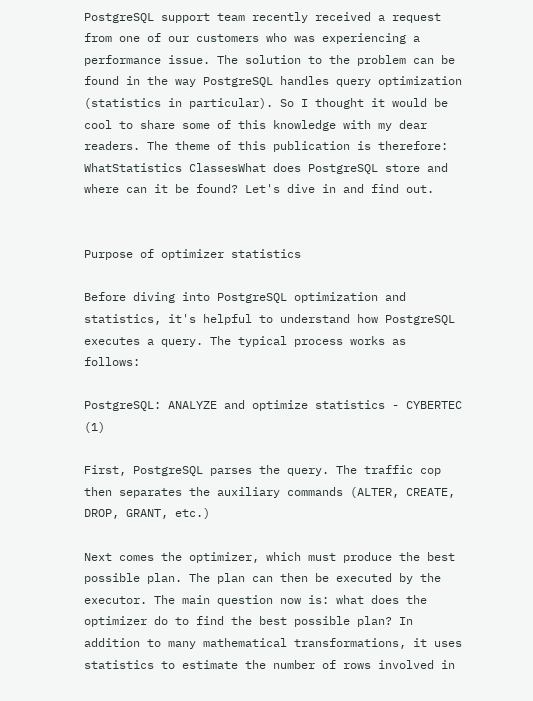PostgreSQL support team recently received a request from one of our customers who was experiencing a performance issue. The solution to the problem can be found in the way PostgreSQL handles query optimization (statistics in particular). So I thought it would be cool to share some of this knowledge with my dear readers. The theme of this publication is therefore: WhatStatistics ClassesWhat does PostgreSQL store and where can it be found? Let's dive in and find out.


Purpose of optimizer statistics

Before diving into PostgreSQL optimization and statistics, it's helpful to understand how PostgreSQL executes a query. The typical process works as follows:

PostgreSQL: ANALYZE and optimize statistics - CYBERTEC (1)

First, PostgreSQL parses the query. The traffic cop then separates the auxiliary commands (ALTER, CREATE, DROP, GRANT, etc.)

Next comes the optimizer, which must produce the best possible plan. The plan can then be executed by the executor. The main question now is: what does the optimizer do to find the best possible plan? In addition to many mathematical transformations, it uses statistics to estimate the number of rows involved in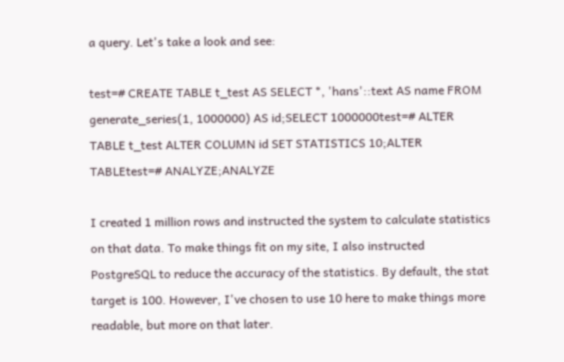a query. Let's take a look and see:

test=# CREATE TABLE t_test AS SELECT *, 'hans'::text AS name FROM generate_series(1, 1000000) AS id;SELECT 1000000test=# ALTER TABLE t_test ALTER COLUMN id SET STATISTICS 10;ALTER TABLEtest=# ANALYZE;ANALYZE

I created 1 million rows and instructed the system to calculate statistics on that data. To make things fit on my site, I also instructed PostgreSQL to reduce the accuracy of the statistics. By default, the stat target is 100. However, I've chosen to use 10 here to make things more readable, but more on that later.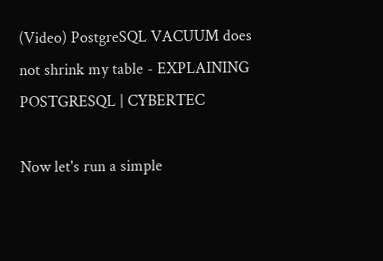(Video) PostgreSQL VACUUM does not shrink my table - EXPLAINING POSTGRESQL | CYBERTEC

Now let's run a simple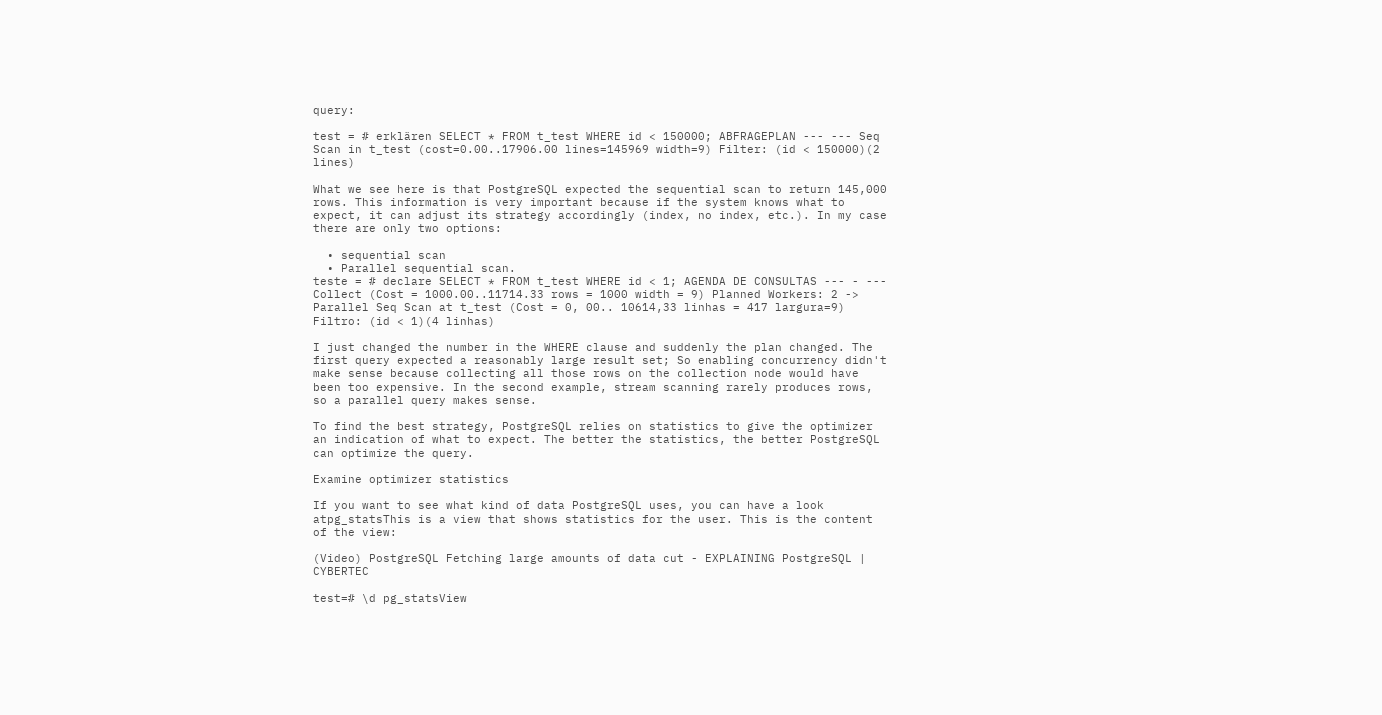query:

test = # erklären SELECT * FROM t_test WHERE id < 150000; ABFRAGEPLAN --- --- Seq Scan in t_test (cost=0.00..17906.00 lines=145969 width=9) Filter: (id < 150000)(2 lines)

What we see here is that PostgreSQL expected the sequential scan to return 145,000 rows. This information is very important because if the system knows what to expect, it can adjust its strategy accordingly (index, no index, etc.). In my case there are only two options:

  • sequential scan
  • Parallel sequential scan.
teste = # declare SELECT * FROM t_test WHERE id < 1; AGENDA DE CONSULTAS --- - --- Collect (Cost = 1000.00..11714.33 rows = 1000 width = 9) Planned Workers: 2 -> Parallel Seq Scan at t_test (Cost = 0, 00.. 10614,33 linhas = 417 largura=9) Filtro: (id < 1)(4 linhas)

I just changed the number in the WHERE clause and suddenly the plan changed. The first query expected a reasonably large result set; So enabling concurrency didn't make sense because collecting all those rows on the collection node would have been too expensive. In the second example, stream scanning rarely produces rows, so a parallel query makes sense.

To find the best strategy, PostgreSQL relies on statistics to give the optimizer an indication of what to expect. The better the statistics, the better PostgreSQL can optimize the query.

Examine optimizer statistics

If you want to see what kind of data PostgreSQL uses, you can have a look atpg_statsThis is a view that shows statistics for the user. This is the content of the view:

(Video) PostgreSQL Fetching large amounts of data cut - EXPLAINING PostgreSQL | CYBERTEC

test=# \d pg_statsView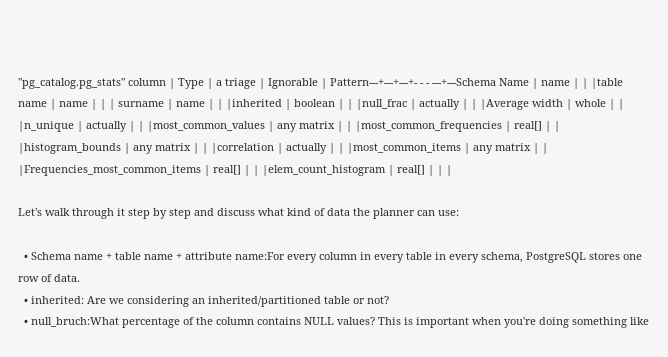"pg_catalog.pg_stats" column | Type | a triage | Ignorable | Pattern---+---+---+- - - ---+---Schema Name | name | | |table name | name | | | surname | name | | |inherited | boolean | | |null_frac | actually | | |Average width | whole | | |n_unique | actually | | |most_common_values | any matrix | | |most_common_frequencies | real[] | | |histogram_bounds | any matrix | | |correlation | actually | | |most_common_items | any matrix | | |Frequencies_most_common_items | real[] | | |elem_count_histogram | real[] | | |

Let's walk through it step by step and discuss what kind of data the planner can use:

  • Schema name + table name + attribute name:For every column in every table in every schema, PostgreSQL stores one row of data.
  • inherited: Are we considering an inherited/partitioned table or not?
  • null_bruch:What percentage of the column contains NULL values? This is important when you're doing something like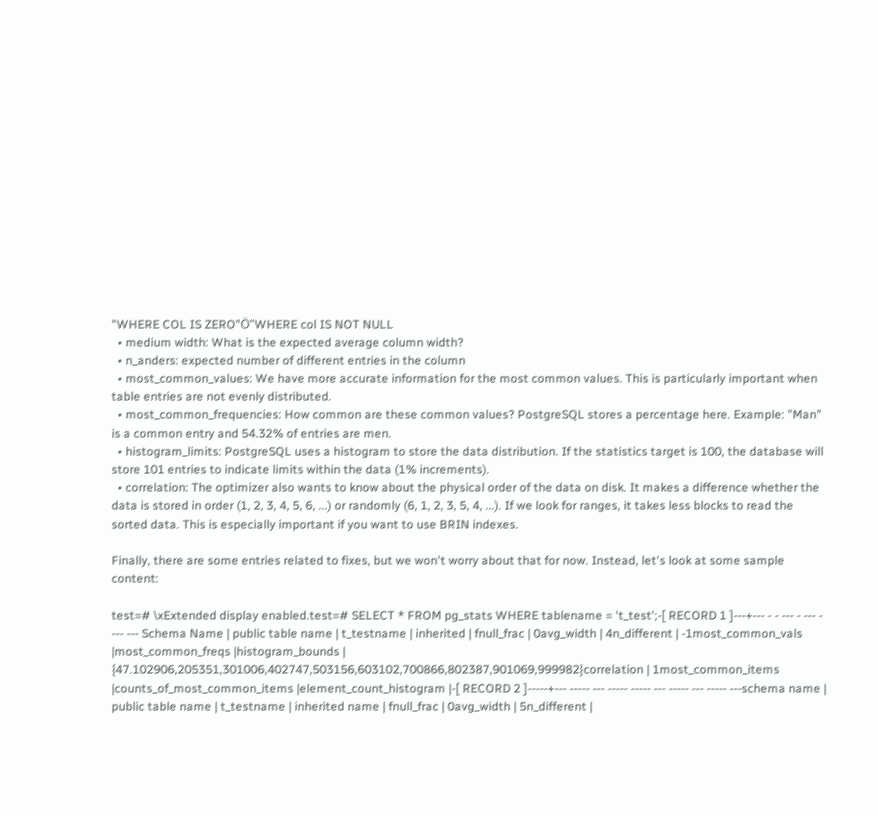"WHERE COL IS ZERO"Ö"WHERE col IS NOT NULL
  • medium width: What is the expected average column width?
  • n_anders: expected number of different entries in the column
  • most_common_values: We have more accurate information for the most common values. This is particularly important when table entries are not evenly distributed.
  • most_common_frequencies: How common are these common values? PostgreSQL stores a percentage here. Example: "Man" is a common entry and 54.32% of entries are men.
  • histogram_limits: PostgreSQL uses a histogram to store the data distribution. If the statistics target is 100, the database will store 101 entries to indicate limits within the data (1% increments).
  • correlation: The optimizer also wants to know about the physical order of the data on disk. It makes a difference whether the data is stored in order (1, 2, 3, 4, 5, 6, ...) or randomly (6, 1, 2, 3, 5, 4, ...). If we look for ranges, it takes less blocks to read the sorted data. This is especially important if you want to use BRIN indexes.

Finally, there are some entries related to fixes, but we won't worry about that for now. Instead, let's look at some sample content:

test=# \xExtended display enabled.test=# SELECT * FROM pg_stats WHERE tablename = 't_test';-[ RECORD 1 ]---+--- - - --- - --- - --- --- Schema Name | public table name | t_testname | inherited | fnull_frac | 0avg_width | 4n_different | -1most_common_vals |most_common_freqs |histogram_bounds | {47.102906,205351,301006,402747,503156,603102,700866,802387,901069,999982}correlation | 1most_common_items |counts_of_most_common_items |element_count_histogram |-[ RECORD 2 ]-----+--- ----- --- ----- ----- --- ----- --- ----- ---schema name | public table name | t_testname | inherited name | fnull_frac | 0avg_width | 5n_different |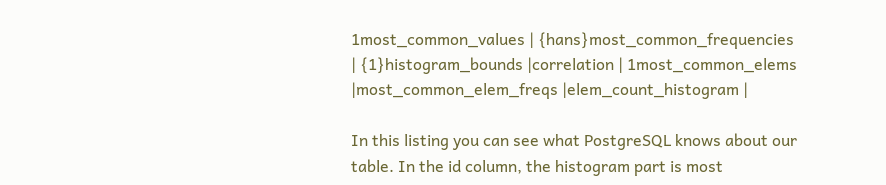1most_common_values | {hans}most_common_frequencies | {1}histogram_bounds |correlation | 1most_common_elems |most_common_elem_freqs |elem_count_histogram |

In this listing you can see what PostgreSQL knows about our table. In the id column, the histogram part is most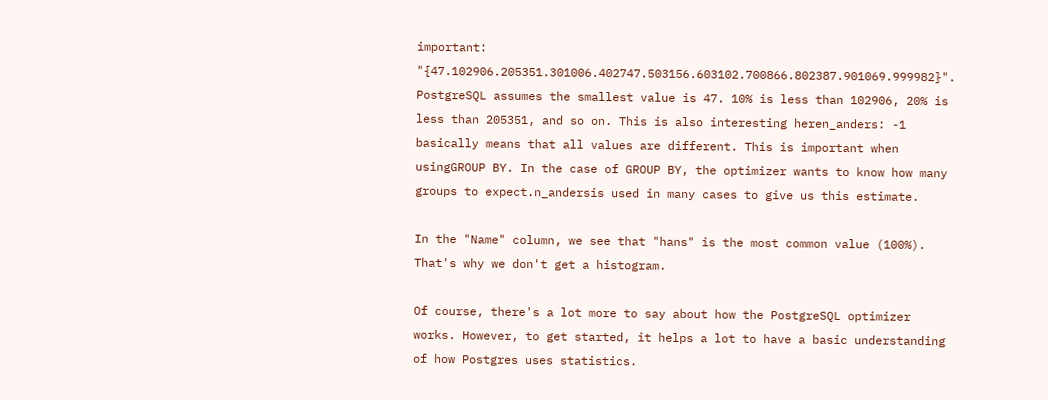important: "{47.102906.205351.301006.402747.503156.603102.700866.802387.901069.999982}". PostgreSQL assumes the smallest value is 47. 10% is less than 102906, 20% is less than 205351, and so on. This is also interesting heren_anders: -1 basically means that all values are different. This is important when usingGROUP BY. In the case of GROUP BY, the optimizer wants to know how many groups to expect.n_andersis used in many cases to give us this estimate.

In the "Name" column, we see that "hans" is the most common value (100%). That's why we don't get a histogram.

Of course, there's a lot more to say about how the PostgreSQL optimizer works. However, to get started, it helps a lot to have a basic understanding of how Postgres uses statistics.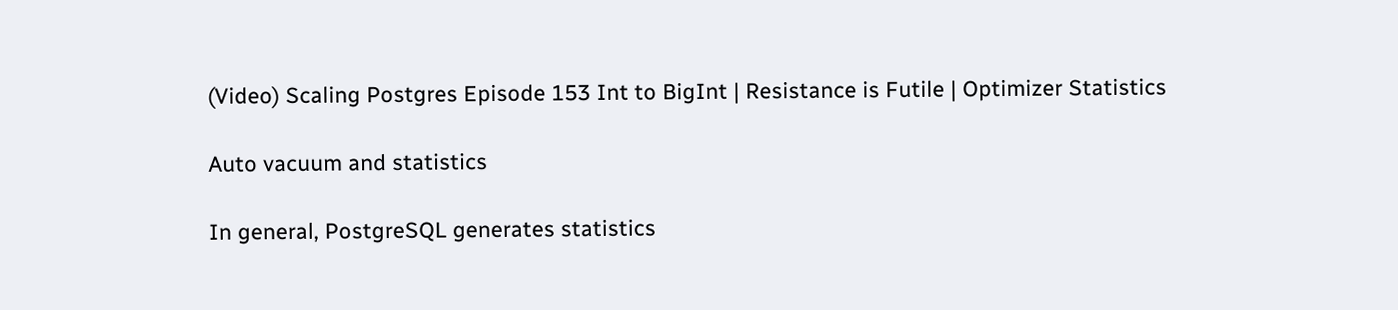(Video) Scaling Postgres Episode 153 Int to BigInt | Resistance is Futile | Optimizer Statistics

Auto vacuum and statistics

In general, PostgreSQL generates statistics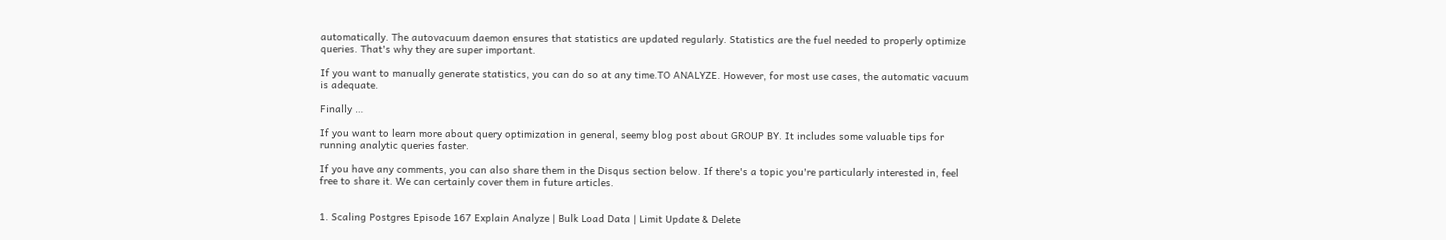automatically. The autovacuum daemon ensures that statistics are updated regularly. Statistics are the fuel needed to properly optimize queries. That's why they are super important.

If you want to manually generate statistics, you can do so at any time.TO ANALYZE. However, for most use cases, the automatic vacuum is adequate.

Finally …

If you want to learn more about query optimization in general, seemy blog post about GROUP BY. It includes some valuable tips for running analytic queries faster.

If you have any comments, you can also share them in the Disqus section below. If there's a topic you're particularly interested in, feel free to share it. We can certainly cover them in future articles.


1. Scaling Postgres Episode 167 Explain Analyze | Bulk Load Data | Limit Update & Delete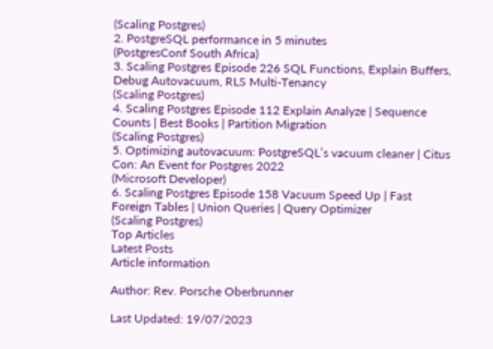(Scaling Postgres)
2. PostgreSQL performance in 5 minutes
(PostgresConf South Africa)
3. Scaling Postgres Episode 226 SQL Functions, Explain Buffers, Debug Autovacuum, RLS Multi-Tenancy
(Scaling Postgres)
4. Scaling Postgres Episode 112 Explain Analyze | Sequence Counts | Best Books | Partition Migration
(Scaling Postgres)
5. Optimizing autovacuum: PostgreSQL’s vacuum cleaner | Citus Con: An Event for Postgres 2022
(Microsoft Developer)
6. Scaling Postgres Episode 158 Vacuum Speed Up | Fast Foreign Tables | Union Queries | Query Optimizer
(Scaling Postgres)
Top Articles
Latest Posts
Article information

Author: Rev. Porsche Oberbrunner

Last Updated: 19/07/2023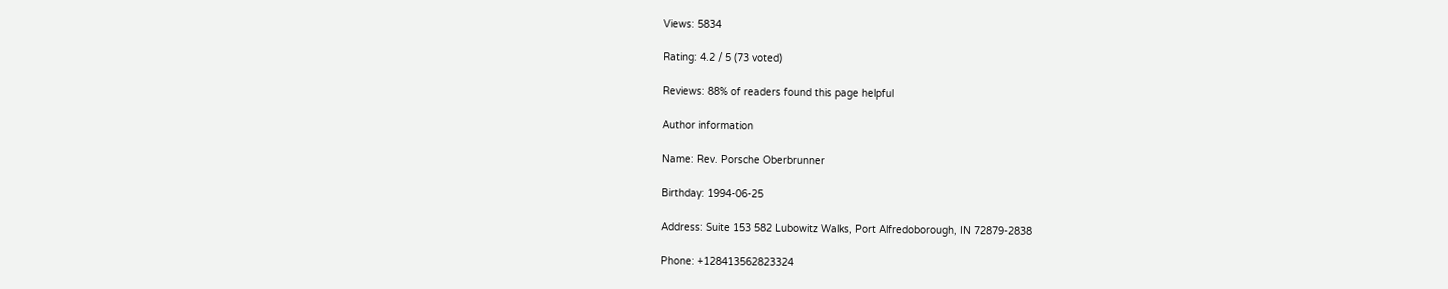Views: 5834

Rating: 4.2 / 5 (73 voted)

Reviews: 88% of readers found this page helpful

Author information

Name: Rev. Porsche Oberbrunner

Birthday: 1994-06-25

Address: Suite 153 582 Lubowitz Walks, Port Alfredoborough, IN 72879-2838

Phone: +128413562823324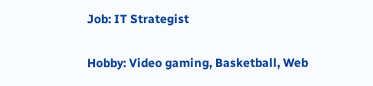Job: IT Strategist

Hobby: Video gaming, Basketball, Web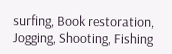surfing, Book restoration, Jogging, Shooting, Fishing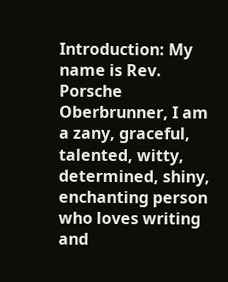Introduction: My name is Rev. Porsche Oberbrunner, I am a zany, graceful, talented, witty, determined, shiny, enchanting person who loves writing and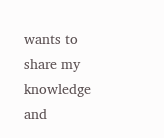wants to share my knowledge and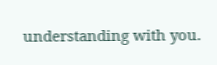understanding with you.